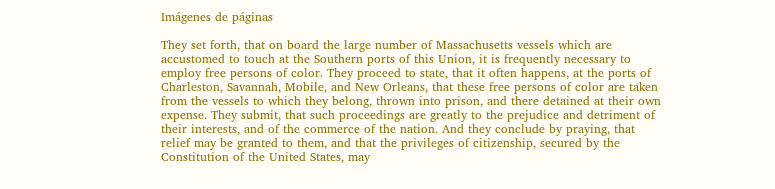Imágenes de páginas

They set forth, that on board the large number of Massachusetts vessels which are accustomed to touch at the Southern ports of this Union, it is frequently necessary to employ free persons of color. They proceed to state, that it often happens, at the ports of Charleston, Savannah, Mobile, and New Orleans, that these free persons of color are taken from the vessels to which they belong, thrown into prison, and there detained at their own expense. They submit, that such proceedings are greatly to the prejudice and detriment of their interests, and of the commerce of the nation. And they conclude by praying, that relief may be granted to them, and that the privileges of citizenship, secured by the Constitution of the United States, may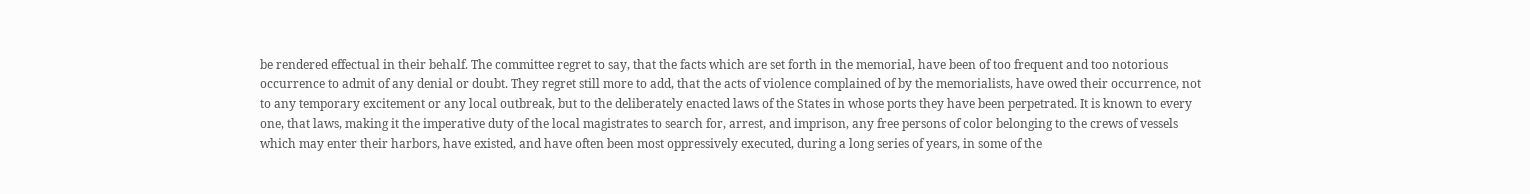be rendered effectual in their behalf. The committee regret to say, that the facts which are set forth in the memorial, have been of too frequent and too notorious occurrence to admit of any denial or doubt. They regret still more to add, that the acts of violence complained of by the memorialists, have owed their occurrence, not to any temporary excitement or any local outbreak, but to the deliberately enacted laws of the States in whose ports they have been perpetrated. It is known to every one, that laws, making it the imperative duty of the local magistrates to search for, arrest, and imprison, any free persons of color belonging to the crews of vessels which may enter their harbors, have existed, and have often been most oppressively executed, during a long series of years, in some of the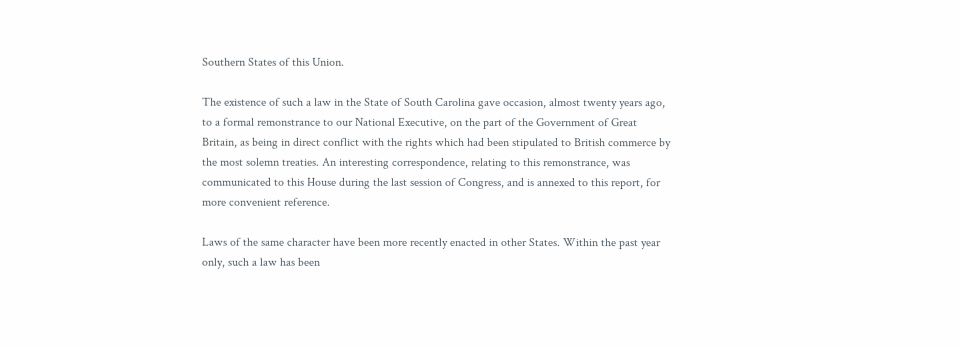Southern States of this Union.

The existence of such a law in the State of South Carolina gave occasion, almost twenty years ago, to a formal remonstrance to our National Executive, on the part of the Government of Great Britain, as being in direct conflict with the rights which had been stipulated to British commerce by the most solemn treaties. An interesting correspondence, relating to this remonstrance, was communicated to this House during the last session of Congress, and is annexed to this report, for more convenient reference.

Laws of the same character have been more recently enacted in other States. Within the past year only, such a law has been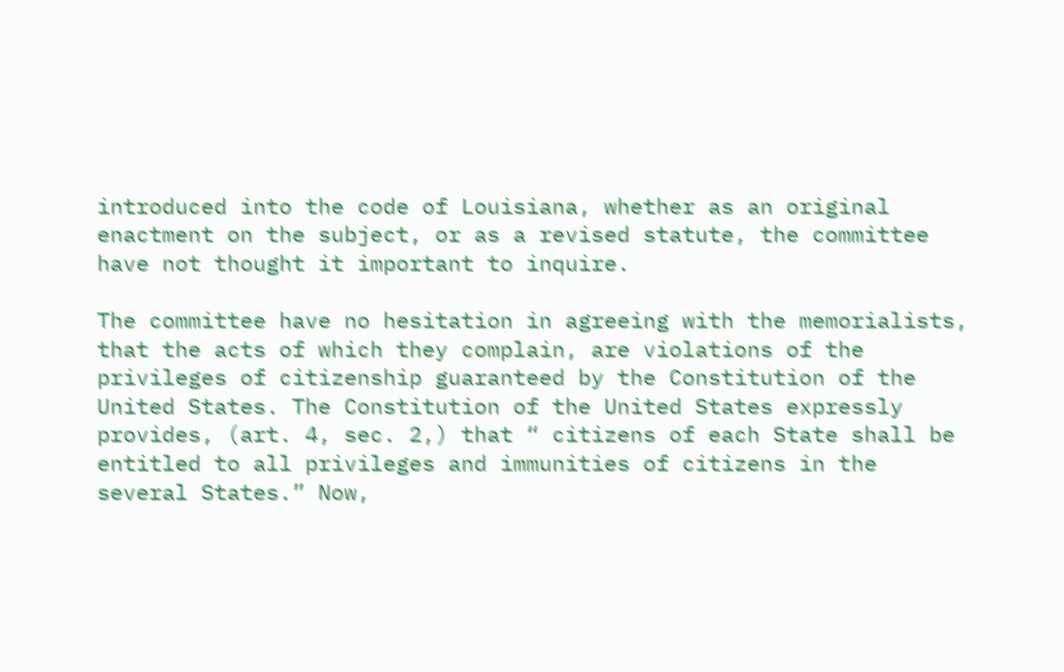introduced into the code of Louisiana, whether as an original enactment on the subject, or as a revised statute, the committee have not thought it important to inquire.

The committee have no hesitation in agreeing with the memorialists, that the acts of which they complain, are violations of the privileges of citizenship guaranteed by the Constitution of the United States. The Constitution of the United States expressly provides, (art. 4, sec. 2,) that “ citizens of each State shall be entitled to all privileges and immunities of citizens in the several States.” Now,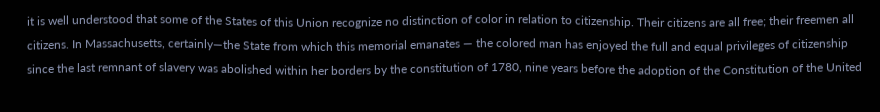it is well understood that some of the States of this Union recognize no distinction of color in relation to citizenship. Their citizens are all free; their freemen all citizens. In Massachusetts, certainly—the State from which this memorial emanates — the colored man has enjoyed the full and equal privileges of citizenship since the last remnant of slavery was abolished within her borders by the constitution of 1780, nine years before the adoption of the Constitution of the United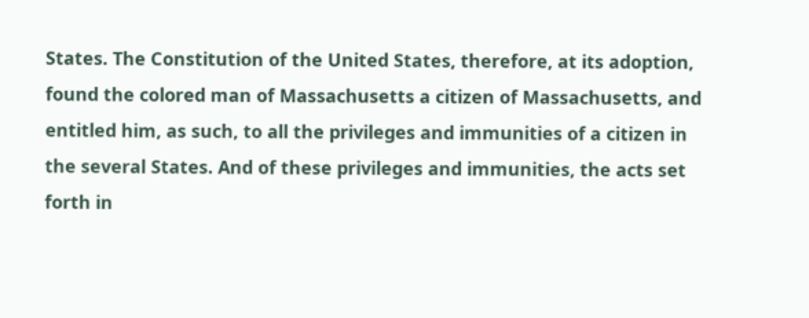States. The Constitution of the United States, therefore, at its adoption, found the colored man of Massachusetts a citizen of Massachusetts, and entitled him, as such, to all the privileges and immunities of a citizen in the several States. And of these privileges and immunities, the acts set forth in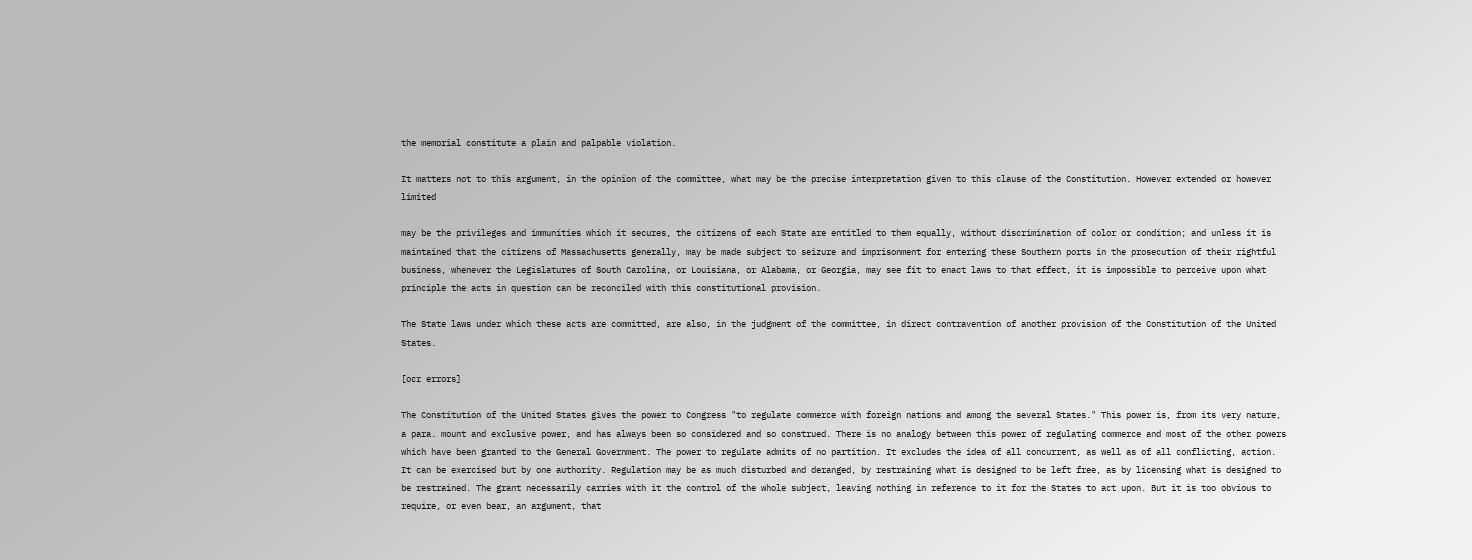the memorial constitute a plain and palpable violation.

It matters not to this argument, in the opinion of the committee, what may be the precise interpretation given to this clause of the Constitution. However extended or however limited

may be the privileges and immunities which it secures, the citizens of each State are entitled to them equally, without discrimination of color or condition; and unless it is maintained that the citizens of Massachusetts generally, may be made subject to seizure and imprisonment for entering these Southern ports in the prosecution of their rightful business, whenever the Legislatures of South Carolina, or Louisiana, or Alabama, or Georgia, may see fit to enact laws to that effect, it is impossible to perceive upon what principle the acts in question can be reconciled with this constitutional provision.

The State laws under which these acts are committed, are also, in the judgment of the committee, in direct contravention of another provision of the Constitution of the United States.

[ocr errors]

The Constitution of the United States gives the power to Congress "to regulate commerce with foreign nations and among the several States." This power is, from its very nature, a para. mount and exclusive power, and has always been so considered and so construed. There is no analogy between this power of regulating commerce and most of the other powers which have been granted to the General Government. The power to regulate admits of no partition. It excludes the idea of all concurrent, as well as of all conflicting, action. It can be exercised but by one authority. Regulation may be as much disturbed and deranged, by restraining what is designed to be left free, as by licensing what is designed to be restrained. The grant necessarily carries with it the control of the whole subject, leaving nothing in reference to it for the States to act upon. But it is too obvious to require, or even bear, an argument, that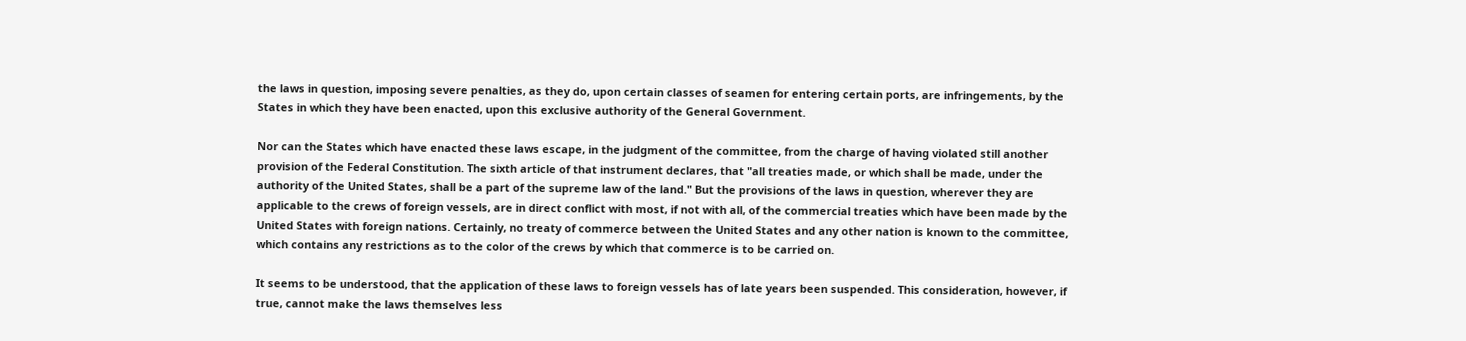the laws in question, imposing severe penalties, as they do, upon certain classes of seamen for entering certain ports, are infringements, by the States in which they have been enacted, upon this exclusive authority of the General Government.

Nor can the States which have enacted these laws escape, in the judgment of the committee, from the charge of having violated still another provision of the Federal Constitution. The sixth article of that instrument declares, that "all treaties made, or which shall be made, under the authority of the United States, shall be a part of the supreme law of the land." But the provisions of the laws in question, wherever they are applicable to the crews of foreign vessels, are in direct conflict with most, if not with all, of the commercial treaties which have been made by the United States with foreign nations. Certainly, no treaty of commerce between the United States and any other nation is known to the committee, which contains any restrictions as to the color of the crews by which that commerce is to be carried on.

It seems to be understood, that the application of these laws to foreign vessels has of late years been suspended. This consideration, however, if true, cannot make the laws themselves less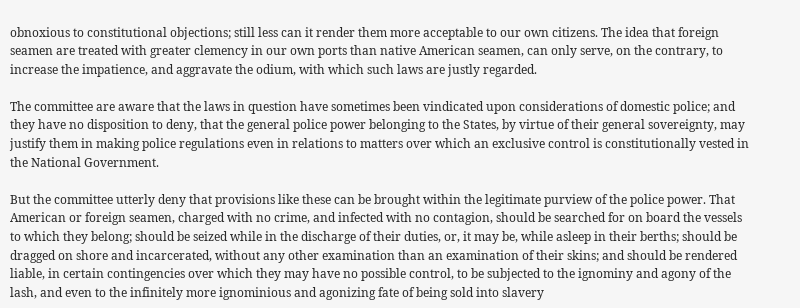obnoxious to constitutional objections; still less can it render them more acceptable to our own citizens. The idea that foreign seamen are treated with greater clemency in our own ports than native American seamen, can only serve, on the contrary, to increase the impatience, and aggravate the odium, with which such laws are justly regarded.

The committee are aware that the laws in question have sometimes been vindicated upon considerations of domestic police; and they have no disposition to deny, that the general police power belonging to the States, by virtue of their general sovereignty, may justify them in making police regulations even in relations to matters over which an exclusive control is constitutionally vested in the National Government.

But the committee utterly deny that provisions like these can be brought within the legitimate purview of the police power. That American or foreign seamen, charged with no crime, and infected with no contagion, should be searched for on board the vessels to which they belong; should be seized while in the discharge of their duties, or, it may be, while asleep in their berths; should be dragged on shore and incarcerated, without any other examination than an examination of their skins; and should be rendered liable, in certain contingencies over which they may have no possible control, to be subjected to the ignominy and agony of the lash, and even to the infinitely more ignominious and agonizing fate of being sold into slavery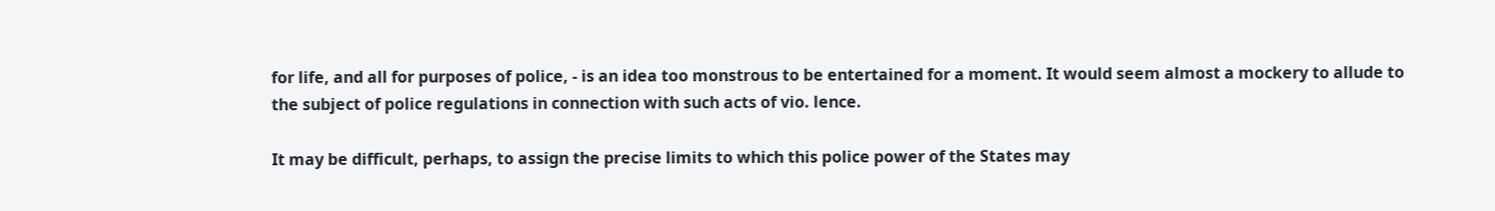for life, and all for purposes of police, - is an idea too monstrous to be entertained for a moment. It would seem almost a mockery to allude to the subject of police regulations in connection with such acts of vio. lence.

It may be difficult, perhaps, to assign the precise limits to which this police power of the States may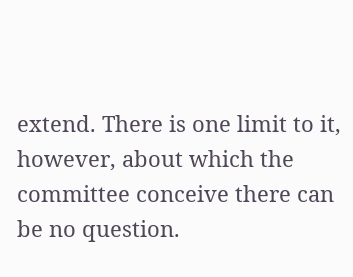extend. There is one limit to it, however, about which the committee conceive there can be no question.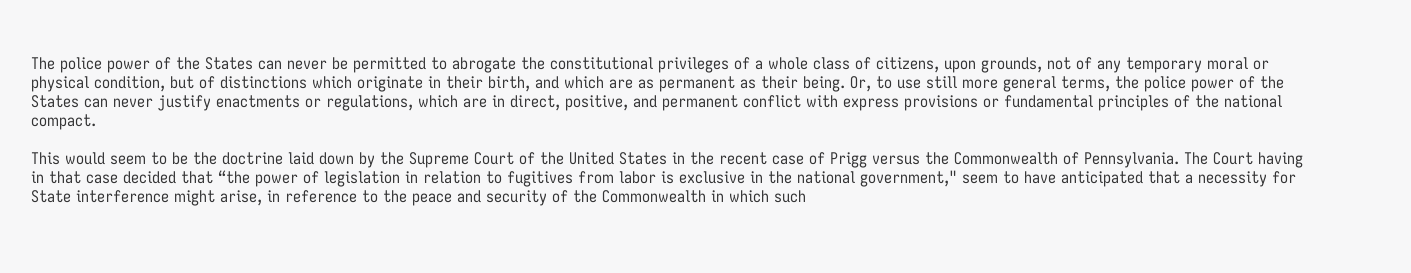The police power of the States can never be permitted to abrogate the constitutional privileges of a whole class of citizens, upon grounds, not of any temporary moral or physical condition, but of distinctions which originate in their birth, and which are as permanent as their being. Or, to use still more general terms, the police power of the States can never justify enactments or regulations, which are in direct, positive, and permanent conflict with express provisions or fundamental principles of the national compact.

This would seem to be the doctrine laid down by the Supreme Court of the United States in the recent case of Prigg versus the Commonwealth of Pennsylvania. The Court having in that case decided that “the power of legislation in relation to fugitives from labor is exclusive in the national government," seem to have anticipated that a necessity for State interference might arise, in reference to the peace and security of the Commonwealth in which such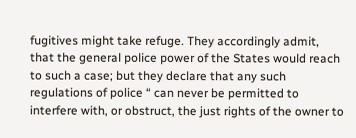fugitives might take refuge. They accordingly admit, that the general police power of the States would reach to such a case; but they declare that any such regulations of police “ can never be permitted to interfere with, or obstruct, the just rights of the owner to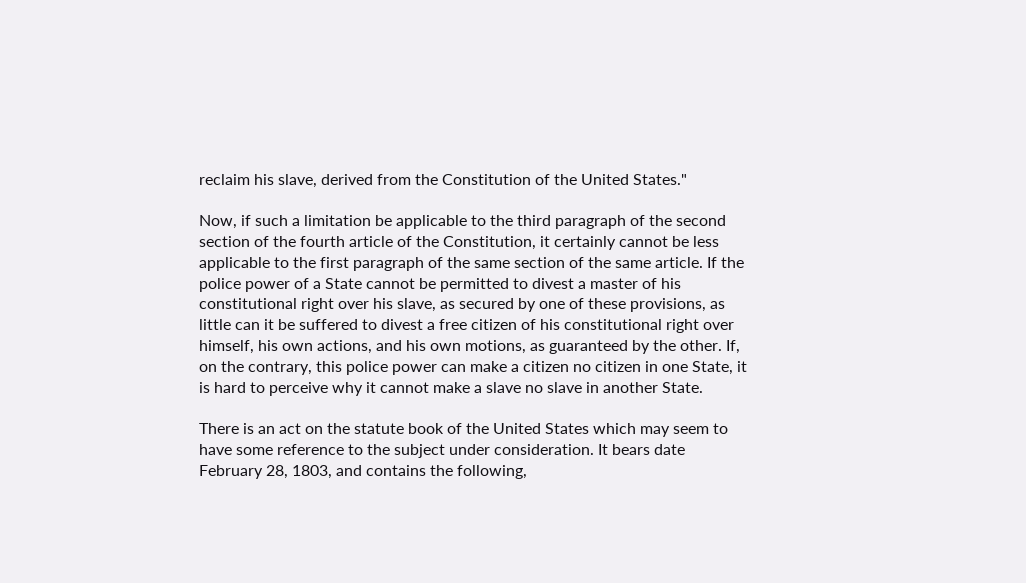reclaim his slave, derived from the Constitution of the United States."

Now, if such a limitation be applicable to the third paragraph of the second section of the fourth article of the Constitution, it certainly cannot be less applicable to the first paragraph of the same section of the same article. If the police power of a State cannot be permitted to divest a master of his constitutional right over his slave, as secured by one of these provisions, as little can it be suffered to divest a free citizen of his constitutional right over himself, his own actions, and his own motions, as guaranteed by the other. If, on the contrary, this police power can make a citizen no citizen in one State, it is hard to perceive why it cannot make a slave no slave in another State.

There is an act on the statute book of the United States which may seem to have some reference to the subject under consideration. It bears date February 28, 1803, and contains the following,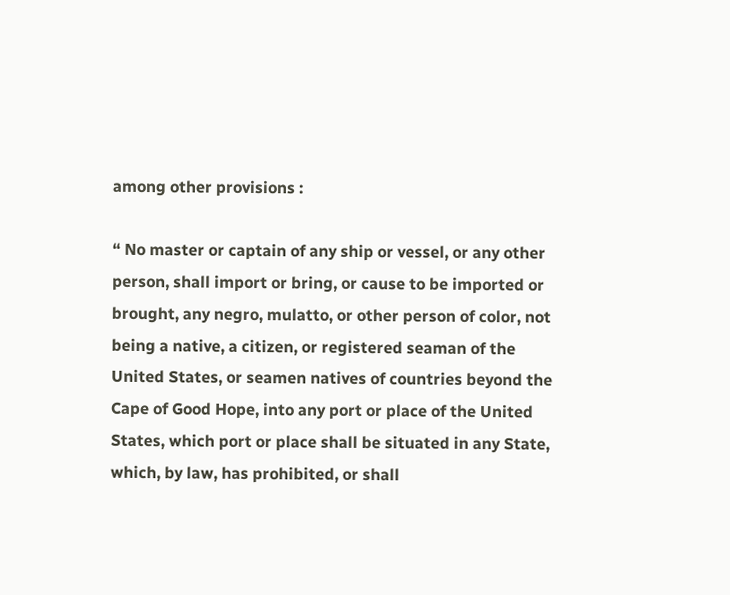among other provisions :

“ No master or captain of any ship or vessel, or any other person, shall import or bring, or cause to be imported or brought, any negro, mulatto, or other person of color, not being a native, a citizen, or registered seaman of the United States, or seamen natives of countries beyond the Cape of Good Hope, into any port or place of the United States, which port or place shall be situated in any State, which, by law, has prohibited, or shall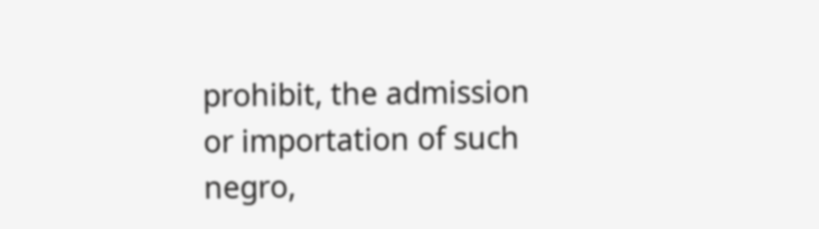prohibit, the admission or importation of such negro,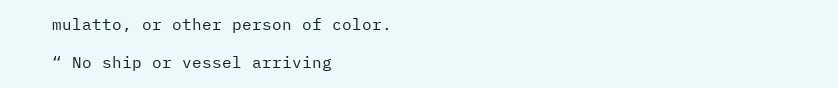mulatto, or other person of color.

“ No ship or vessel arriving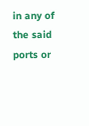in any of the said ports or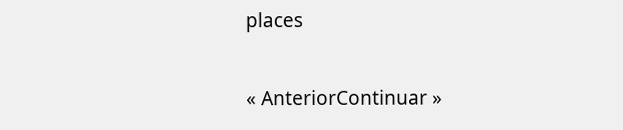places

« AnteriorContinuar »